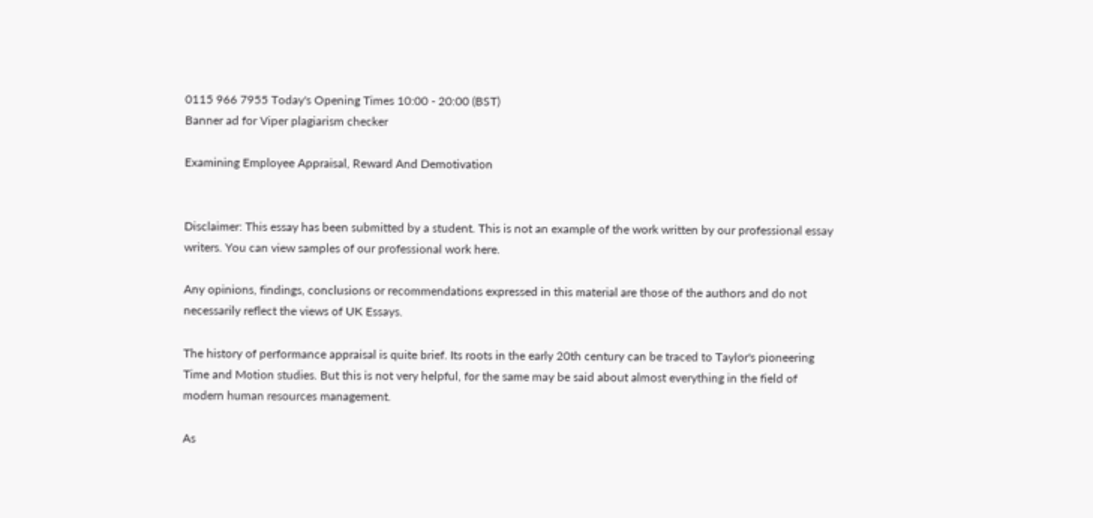0115 966 7955 Today's Opening Times 10:00 - 20:00 (BST)
Banner ad for Viper plagiarism checker

Examining Employee Appraisal, Reward And Demotivation


Disclaimer: This essay has been submitted by a student. This is not an example of the work written by our professional essay writers. You can view samples of our professional work here.

Any opinions, findings, conclusions or recommendations expressed in this material are those of the authors and do not necessarily reflect the views of UK Essays.

The history of performance appraisal is quite brief. Its roots in the early 20th century can be traced to Taylor's pioneering Time and Motion studies. But this is not very helpful, for the same may be said about almost everything in the field of modern human resources management.

As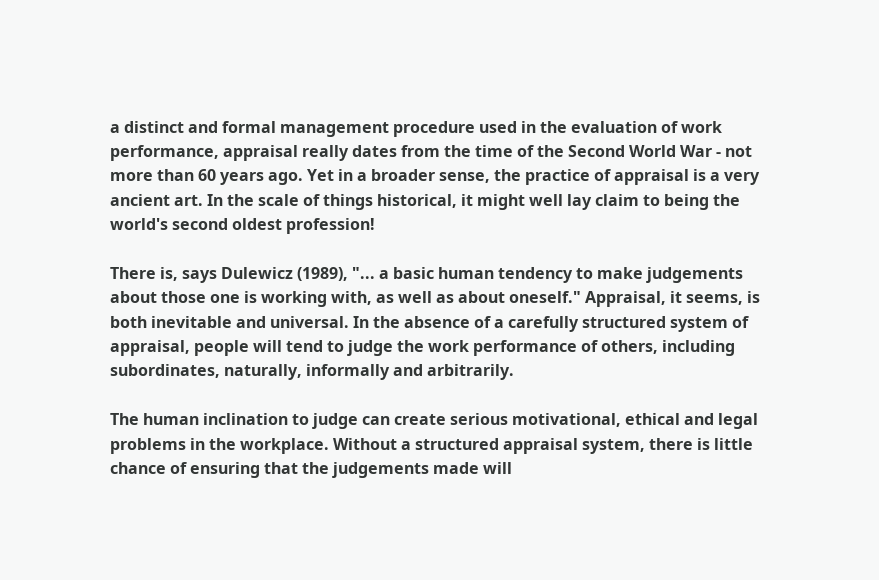a distinct and formal management procedure used in the evaluation of work performance, appraisal really dates from the time of the Second World War - not more than 60 years ago. Yet in a broader sense, the practice of appraisal is a very ancient art. In the scale of things historical, it might well lay claim to being the world's second oldest profession!

There is, says Dulewicz (1989), "... a basic human tendency to make judgements about those one is working with, as well as about oneself." Appraisal, it seems, is both inevitable and universal. In the absence of a carefully structured system of appraisal, people will tend to judge the work performance of others, including subordinates, naturally, informally and arbitrarily.

The human inclination to judge can create serious motivational, ethical and legal problems in the workplace. Without a structured appraisal system, there is little chance of ensuring that the judgements made will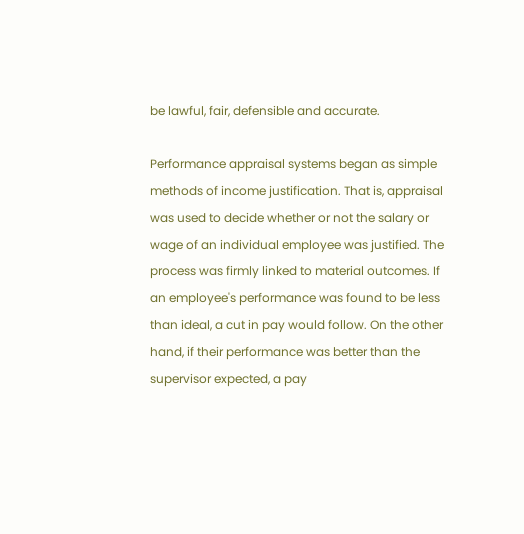be lawful, fair, defensible and accurate.

Performance appraisal systems began as simple methods of income justification. That is, appraisal was used to decide whether or not the salary or wage of an individual employee was justified. The process was firmly linked to material outcomes. If an employee's performance was found to be less than ideal, a cut in pay would follow. On the other hand, if their performance was better than the supervisor expected, a pay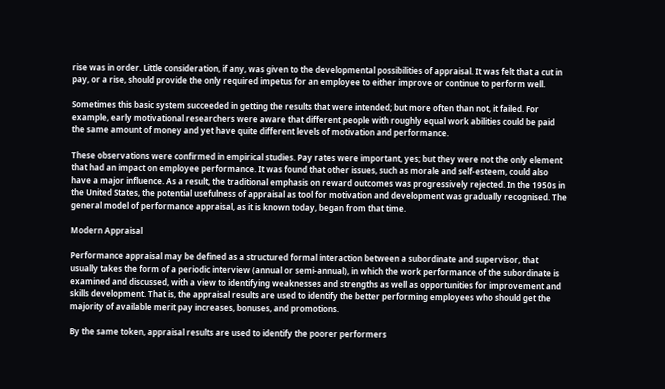rise was in order. Little consideration, if any, was given to the developmental possibilities of appraisal. It was felt that a cut in pay, or a rise, should provide the only required impetus for an employee to either improve or continue to perform well.

Sometimes this basic system succeeded in getting the results that were intended; but more often than not, it failed. For example, early motivational researchers were aware that different people with roughly equal work abilities could be paid the same amount of money and yet have quite different levels of motivation and performance.

These observations were confirmed in empirical studies. Pay rates were important, yes; but they were not the only element that had an impact on employee performance. It was found that other issues, such as morale and self-esteem, could also have a major influence. As a result, the traditional emphasis on reward outcomes was progressively rejected. In the 1950s in the United States, the potential usefulness of appraisal as tool for motivation and development was gradually recognised. The general model of performance appraisal, as it is known today, began from that time.

Modern Appraisal

Performance appraisal may be defined as a structured formal interaction between a subordinate and supervisor, that usually takes the form of a periodic interview (annual or semi-annual), in which the work performance of the subordinate is examined and discussed, with a view to identifying weaknesses and strengths as well as opportunities for improvement and skills development. That is, the appraisal results are used to identify the better performing employees who should get the majority of available merit pay increases, bonuses, and promotions.

By the same token, appraisal results are used to identify the poorer performers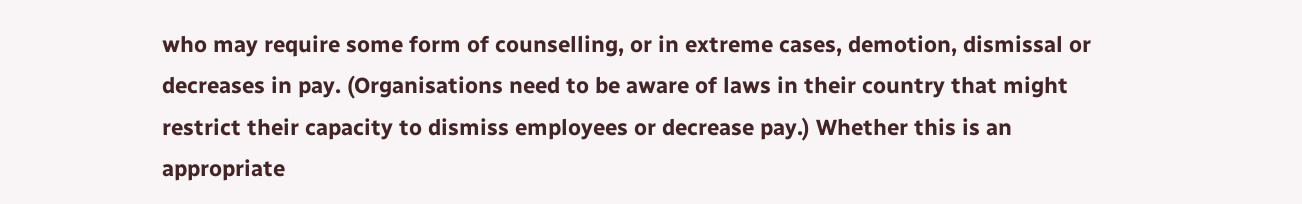who may require some form of counselling, or in extreme cases, demotion, dismissal or decreases in pay. (Organisations need to be aware of laws in their country that might restrict their capacity to dismiss employees or decrease pay.) Whether this is an appropriate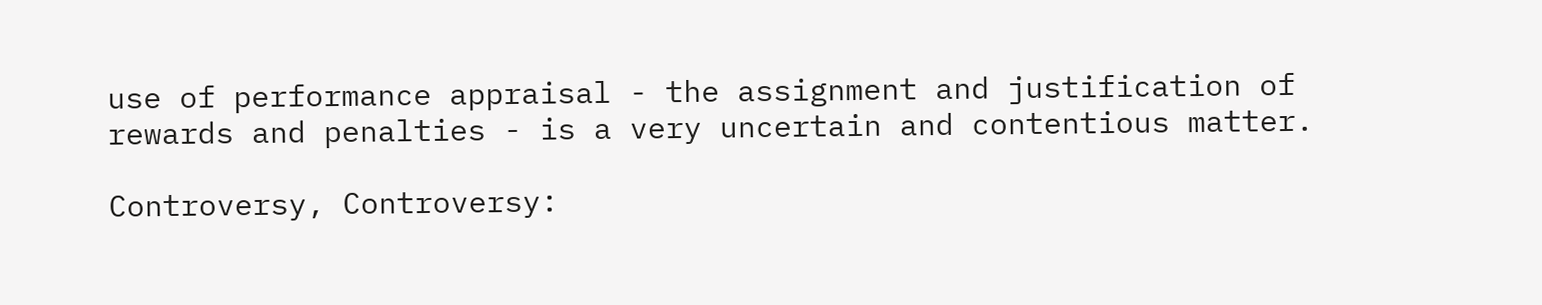use of performance appraisal - the assignment and justification of rewards and penalties - is a very uncertain and contentious matter.

Controversy, Controversy: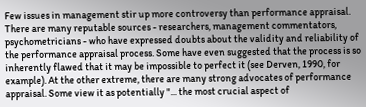Few issues in management stir up more controversy than performance appraisal. There are many reputable sources - researchers, management commentators, psychometricians - who have expressed doubts about the validity and reliability of the performance appraisal process. Some have even suggested that the process is so inherently flawed that it may be impossible to perfect it (see Derven, 1990, for example). At the other extreme, there are many strong advocates of performance appraisal. Some view it as potentially "... the most crucial aspect of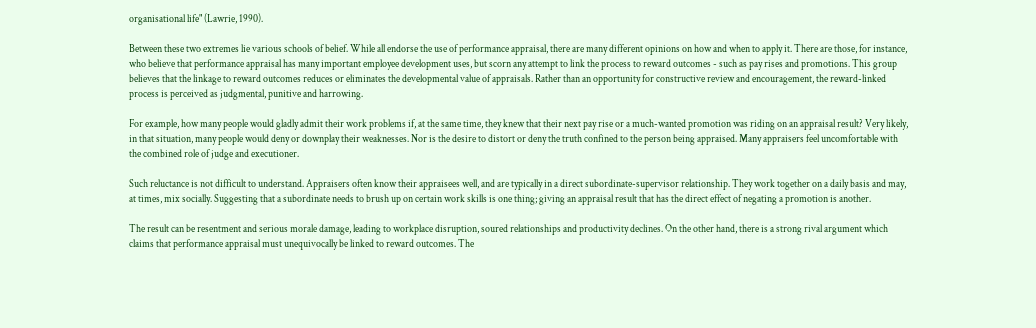organisational life" (Lawrie, 1990).

Between these two extremes lie various schools of belief. While all endorse the use of performance appraisal, there are many different opinions on how and when to apply it. There are those, for instance, who believe that performance appraisal has many important employee development uses, but scorn any attempt to link the process to reward outcomes - such as pay rises and promotions. This group believes that the linkage to reward outcomes reduces or eliminates the developmental value of appraisals. Rather than an opportunity for constructive review and encouragement, the reward-linked process is perceived as judgmental, punitive and harrowing.

For example, how many people would gladly admit their work problems if, at the same time, they knew that their next pay rise or a much-wanted promotion was riding on an appraisal result? Very likely, in that situation, many people would deny or downplay their weaknesses. Nor is the desire to distort or deny the truth confined to the person being appraised. Many appraisers feel uncomfortable with the combined role of judge and executioner.

Such reluctance is not difficult to understand. Appraisers often know their appraisees well, and are typically in a direct subordinate-supervisor relationship. They work together on a daily basis and may, at times, mix socially. Suggesting that a subordinate needs to brush up on certain work skills is one thing; giving an appraisal result that has the direct effect of negating a promotion is another.

The result can be resentment and serious morale damage, leading to workplace disruption, soured relationships and productivity declines. On the other hand, there is a strong rival argument which claims that performance appraisal must unequivocally be linked to reward outcomes. The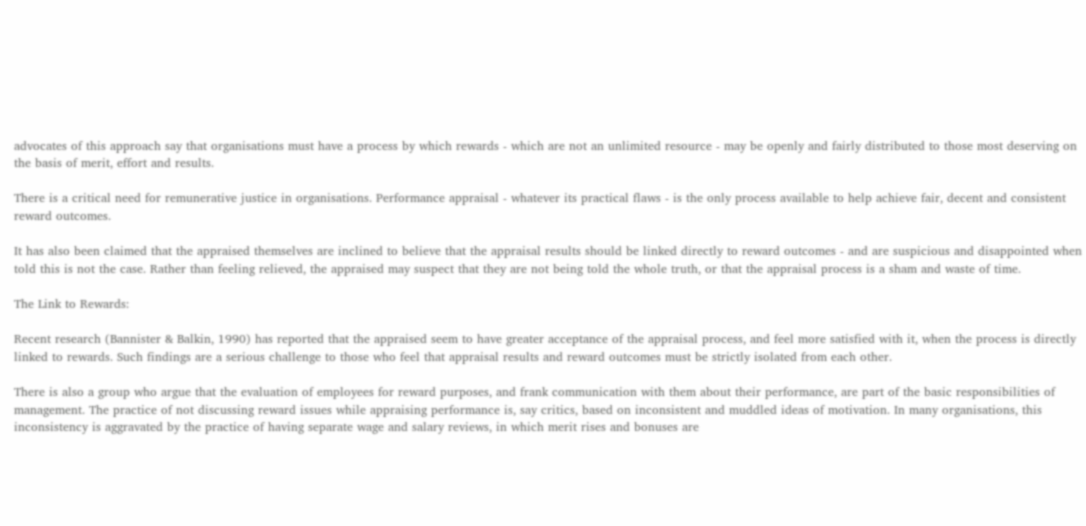advocates of this approach say that organisations must have a process by which rewards - which are not an unlimited resource - may be openly and fairly distributed to those most deserving on the basis of merit, effort and results.

There is a critical need for remunerative justice in organisations. Performance appraisal - whatever its practical flaws - is the only process available to help achieve fair, decent and consistent reward outcomes.

It has also been claimed that the appraised themselves are inclined to believe that the appraisal results should be linked directly to reward outcomes - and are suspicious and disappointed when told this is not the case. Rather than feeling relieved, the appraised may suspect that they are not being told the whole truth, or that the appraisal process is a sham and waste of time.

The Link to Rewards:

Recent research (Bannister & Balkin, 1990) has reported that the appraised seem to have greater acceptance of the appraisal process, and feel more satisfied with it, when the process is directly linked to rewards. Such findings are a serious challenge to those who feel that appraisal results and reward outcomes must be strictly isolated from each other.

There is also a group who argue that the evaluation of employees for reward purposes, and frank communication with them about their performance, are part of the basic responsibilities of management. The practice of not discussing reward issues while appraising performance is, say critics, based on inconsistent and muddled ideas of motivation. In many organisations, this inconsistency is aggravated by the practice of having separate wage and salary reviews, in which merit rises and bonuses are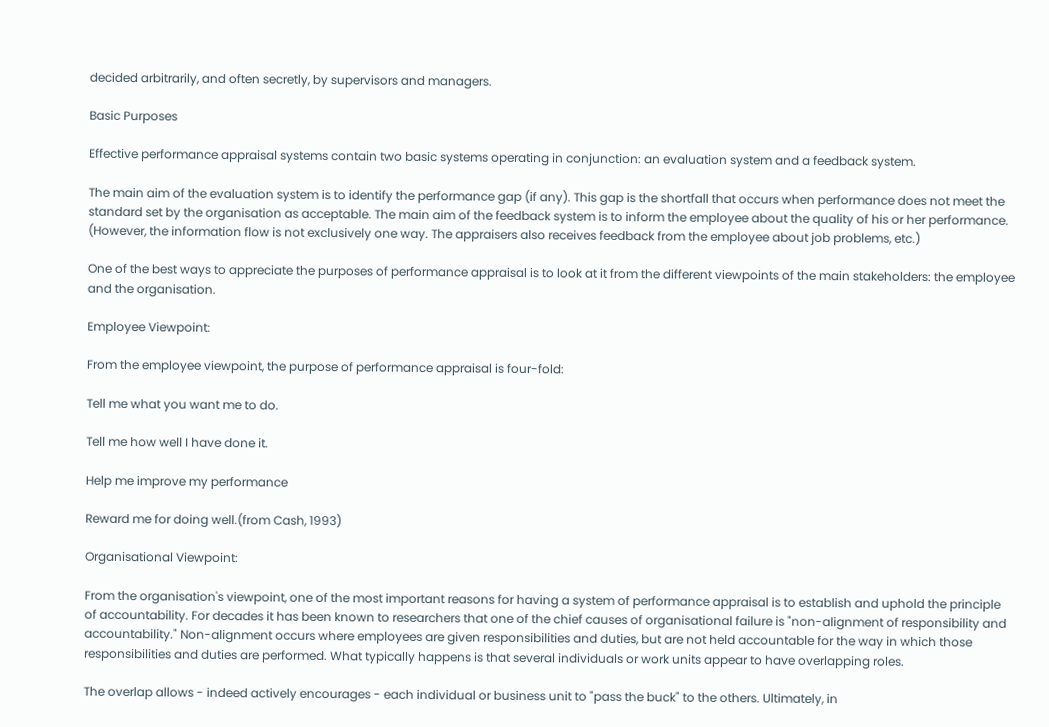decided arbitrarily, and often secretly, by supervisors and managers.

Basic Purposes

Effective performance appraisal systems contain two basic systems operating in conjunction: an evaluation system and a feedback system.

The main aim of the evaluation system is to identify the performance gap (if any). This gap is the shortfall that occurs when performance does not meet the standard set by the organisation as acceptable. The main aim of the feedback system is to inform the employee about the quality of his or her performance. (However, the information flow is not exclusively one way. The appraisers also receives feedback from the employee about job problems, etc.)

One of the best ways to appreciate the purposes of performance appraisal is to look at it from the different viewpoints of the main stakeholders: the employee and the organisation.

Employee Viewpoint:

From the employee viewpoint, the purpose of performance appraisal is four-fold:

Tell me what you want me to do.

Tell me how well I have done it.

Help me improve my performance

Reward me for doing well.(from Cash, 1993)

Organisational Viewpoint:

From the organisation's viewpoint, one of the most important reasons for having a system of performance appraisal is to establish and uphold the principle of accountability. For decades it has been known to researchers that one of the chief causes of organisational failure is "non-alignment of responsibility and accountability." Non-alignment occurs where employees are given responsibilities and duties, but are not held accountable for the way in which those responsibilities and duties are performed. What typically happens is that several individuals or work units appear to have overlapping roles.

The overlap allows - indeed actively encourages - each individual or business unit to "pass the buck" to the others. Ultimately, in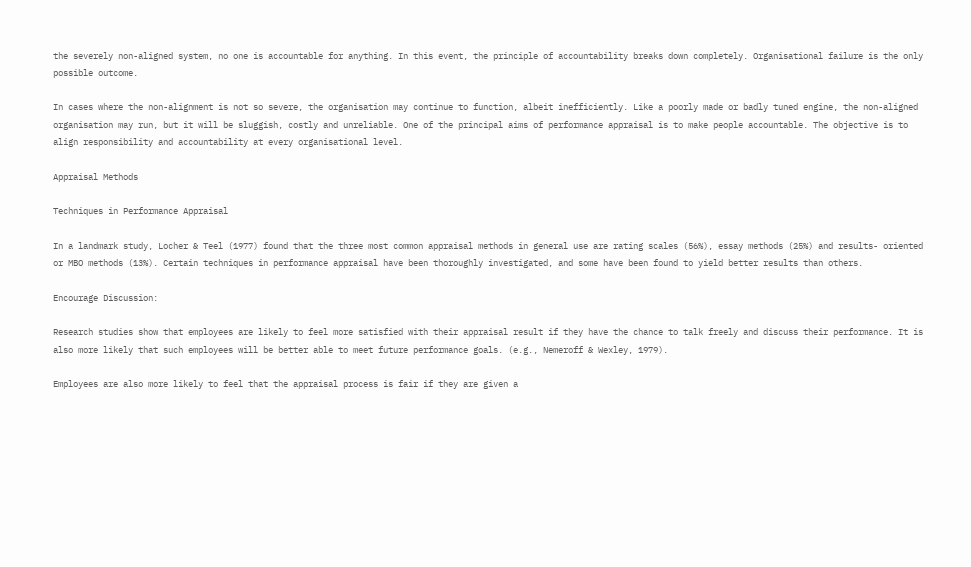the severely non-aligned system, no one is accountable for anything. In this event, the principle of accountability breaks down completely. Organisational failure is the only possible outcome.

In cases where the non-alignment is not so severe, the organisation may continue to function, albeit inefficiently. Like a poorly made or badly tuned engine, the non-aligned organisation may run, but it will be sluggish, costly and unreliable. One of the principal aims of performance appraisal is to make people accountable. The objective is to align responsibility and accountability at every organisational level.

Appraisal Methods

Techniques in Performance Appraisal

In a landmark study, Locher & Teel (1977) found that the three most common appraisal methods in general use are rating scales (56%), essay methods (25%) and results- oriented or MBO methods (13%). Certain techniques in performance appraisal have been thoroughly investigated, and some have been found to yield better results than others.

Encourage Discussion:

Research studies show that employees are likely to feel more satisfied with their appraisal result if they have the chance to talk freely and discuss their performance. It is also more likely that such employees will be better able to meet future performance goals. (e.g., Nemeroff & Wexley, 1979).

Employees are also more likely to feel that the appraisal process is fair if they are given a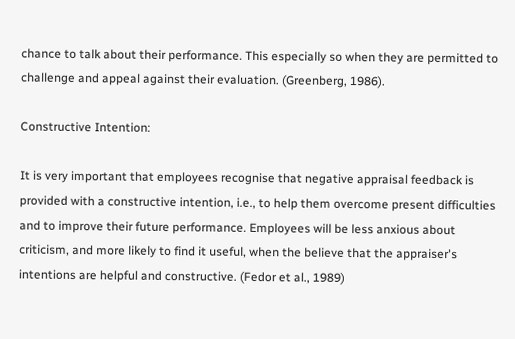chance to talk about their performance. This especially so when they are permitted to challenge and appeal against their evaluation. (Greenberg, 1986).

Constructive Intention:

It is very important that employees recognise that negative appraisal feedback is provided with a constructive intention, i.e., to help them overcome present difficulties and to improve their future performance. Employees will be less anxious about criticism, and more likely to find it useful, when the believe that the appraiser's intentions are helpful and constructive. (Fedor et al., 1989)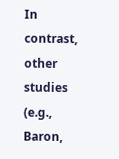In contrast, other studies (e.g., Baron,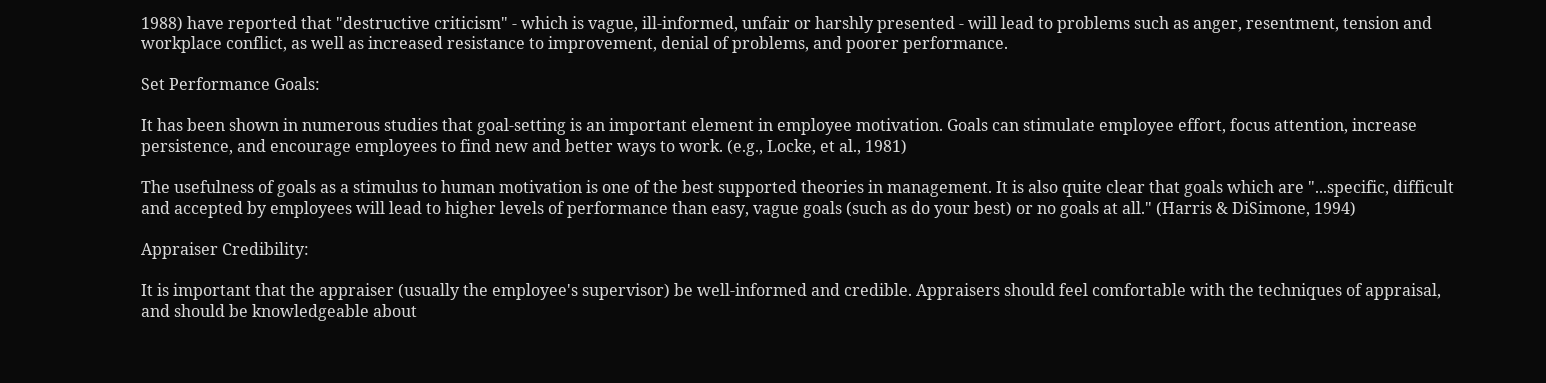1988) have reported that "destructive criticism" - which is vague, ill-informed, unfair or harshly presented - will lead to problems such as anger, resentment, tension and workplace conflict, as well as increased resistance to improvement, denial of problems, and poorer performance.

Set Performance Goals:

It has been shown in numerous studies that goal-setting is an important element in employee motivation. Goals can stimulate employee effort, focus attention, increase persistence, and encourage employees to find new and better ways to work. (e.g., Locke, et al., 1981)

The usefulness of goals as a stimulus to human motivation is one of the best supported theories in management. It is also quite clear that goals which are "...specific, difficult and accepted by employees will lead to higher levels of performance than easy, vague goals (such as do your best) or no goals at all." (Harris & DiSimone, 1994)

Appraiser Credibility:

It is important that the appraiser (usually the employee's supervisor) be well-informed and credible. Appraisers should feel comfortable with the techniques of appraisal, and should be knowledgeable about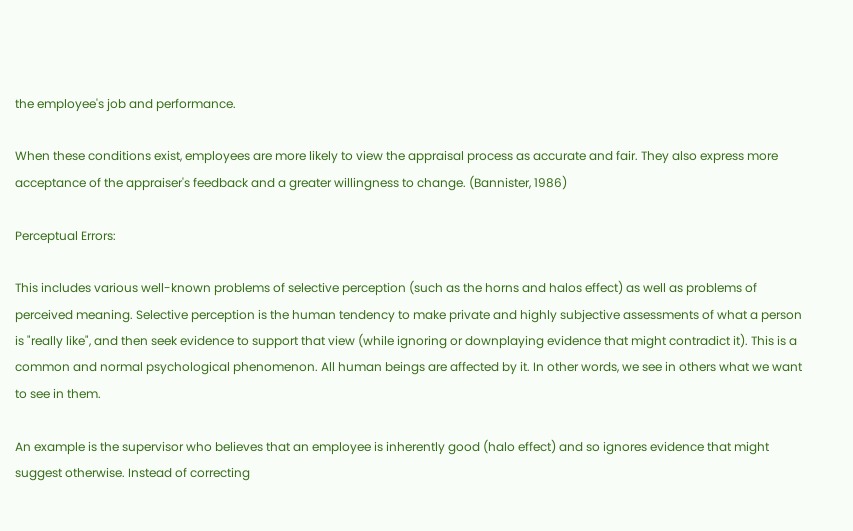the employee's job and performance.

When these conditions exist, employees are more likely to view the appraisal process as accurate and fair. They also express more acceptance of the appraiser's feedback and a greater willingness to change. (Bannister, 1986)

Perceptual Errors:

This includes various well-known problems of selective perception (such as the horns and halos effect) as well as problems of perceived meaning. Selective perception is the human tendency to make private and highly subjective assessments of what a person is "really like", and then seek evidence to support that view (while ignoring or downplaying evidence that might contradict it). This is a common and normal psychological phenomenon. All human beings are affected by it. In other words, we see in others what we want to see in them.

An example is the supervisor who believes that an employee is inherently good (halo effect) and so ignores evidence that might suggest otherwise. Instead of correcting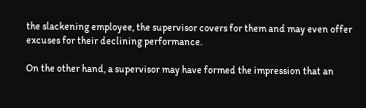the slackening employee, the supervisor covers for them and may even offer excuses for their declining performance.

On the other hand, a supervisor may have formed the impression that an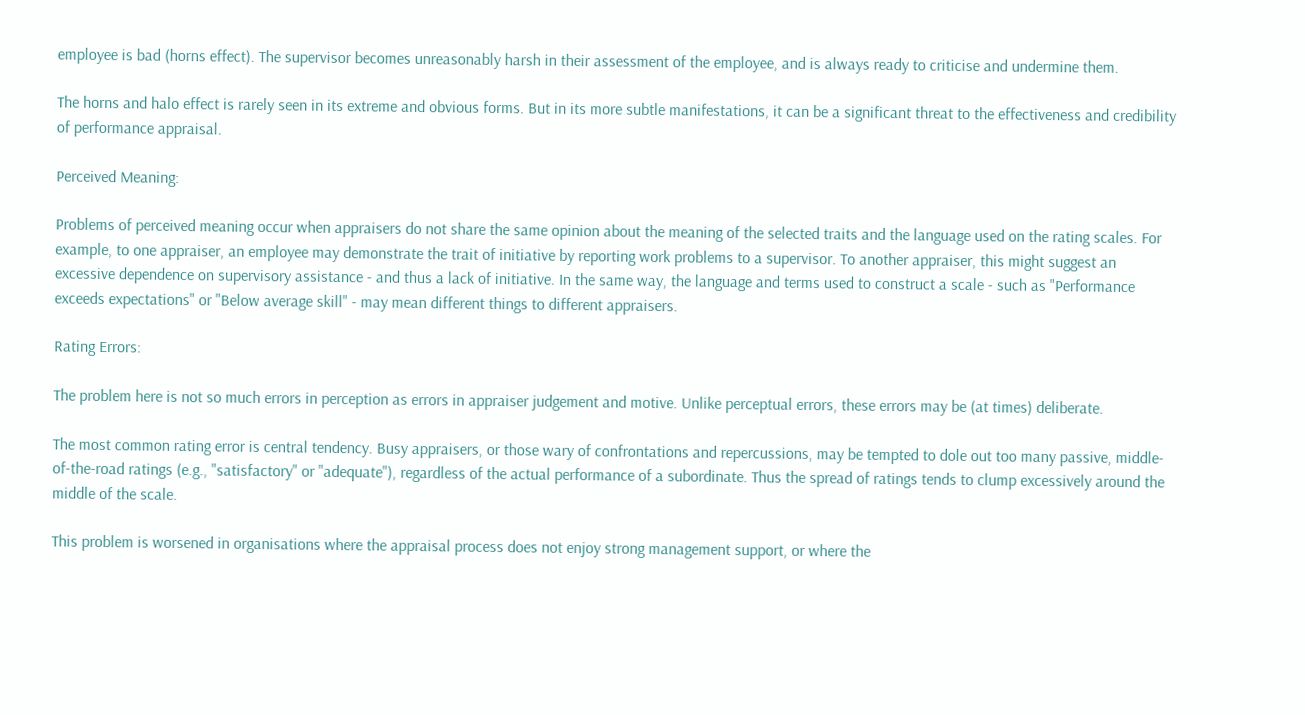employee is bad (horns effect). The supervisor becomes unreasonably harsh in their assessment of the employee, and is always ready to criticise and undermine them.

The horns and halo effect is rarely seen in its extreme and obvious forms. But in its more subtle manifestations, it can be a significant threat to the effectiveness and credibility of performance appraisal.

Perceived Meaning:

Problems of perceived meaning occur when appraisers do not share the same opinion about the meaning of the selected traits and the language used on the rating scales. For example, to one appraiser, an employee may demonstrate the trait of initiative by reporting work problems to a supervisor. To another appraiser, this might suggest an excessive dependence on supervisory assistance - and thus a lack of initiative. In the same way, the language and terms used to construct a scale - such as "Performance exceeds expectations" or "Below average skill" - may mean different things to different appraisers.

Rating Errors:

The problem here is not so much errors in perception as errors in appraiser judgement and motive. Unlike perceptual errors, these errors may be (at times) deliberate.

The most common rating error is central tendency. Busy appraisers, or those wary of confrontations and repercussions, may be tempted to dole out too many passive, middle-of-the-road ratings (e.g., "satisfactory" or "adequate"), regardless of the actual performance of a subordinate. Thus the spread of ratings tends to clump excessively around the middle of the scale.

This problem is worsened in organisations where the appraisal process does not enjoy strong management support, or where the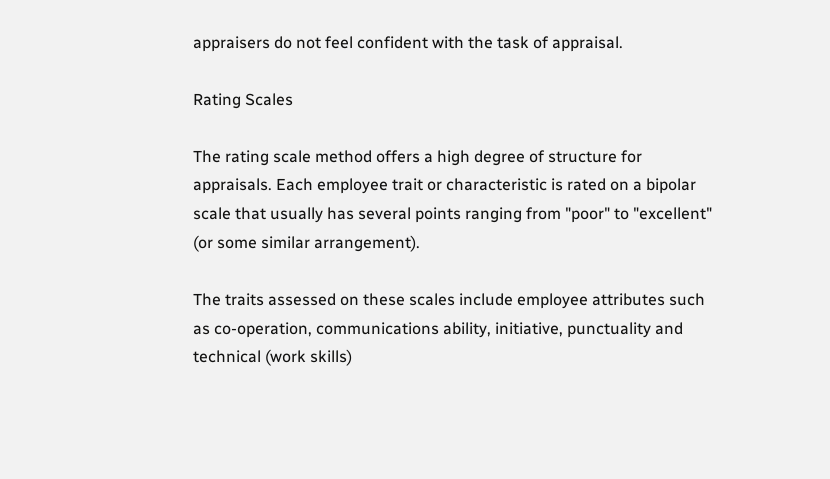appraisers do not feel confident with the task of appraisal.

Rating Scales

The rating scale method offers a high degree of structure for appraisals. Each employee trait or characteristic is rated on a bipolar scale that usually has several points ranging from "poor" to "excellent" (or some similar arrangement).

The traits assessed on these scales include employee attributes such as co-operation, communications ability, initiative, punctuality and technical (work skills)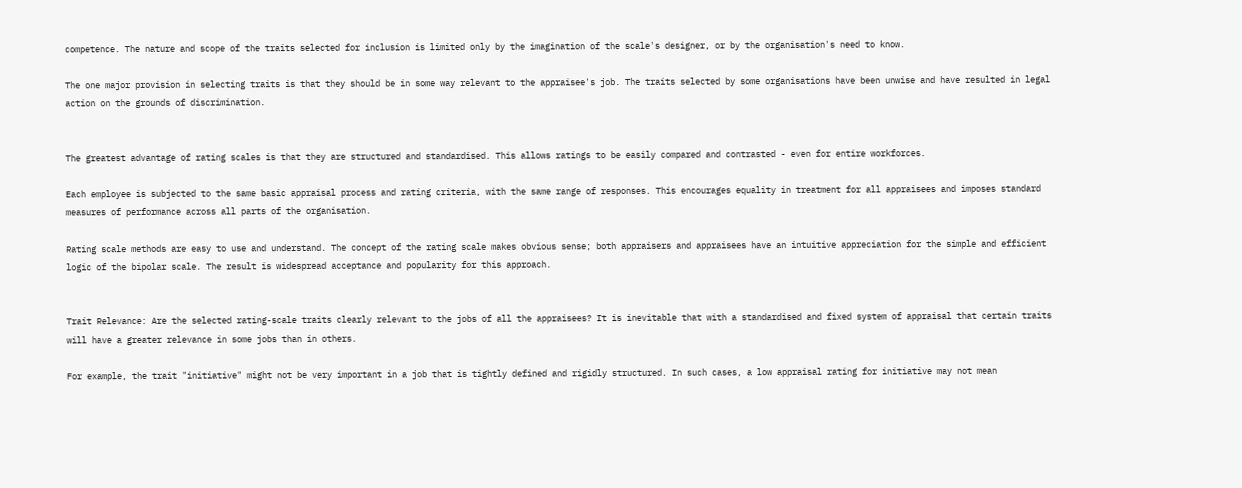competence. The nature and scope of the traits selected for inclusion is limited only by the imagination of the scale's designer, or by the organisation's need to know.

The one major provision in selecting traits is that they should be in some way relevant to the appraisee's job. The traits selected by some organisations have been unwise and have resulted in legal action on the grounds of discrimination.


The greatest advantage of rating scales is that they are structured and standardised. This allows ratings to be easily compared and contrasted - even for entire workforces.

Each employee is subjected to the same basic appraisal process and rating criteria, with the same range of responses. This encourages equality in treatment for all appraisees and imposes standard measures of performance across all parts of the organisation.

Rating scale methods are easy to use and understand. The concept of the rating scale makes obvious sense; both appraisers and appraisees have an intuitive appreciation for the simple and efficient logic of the bipolar scale. The result is widespread acceptance and popularity for this approach.


Trait Relevance: Are the selected rating-scale traits clearly relevant to the jobs of all the appraisees? It is inevitable that with a standardised and fixed system of appraisal that certain traits will have a greater relevance in some jobs than in others.

For example, the trait "initiative" might not be very important in a job that is tightly defined and rigidly structured. In such cases, a low appraisal rating for initiative may not mean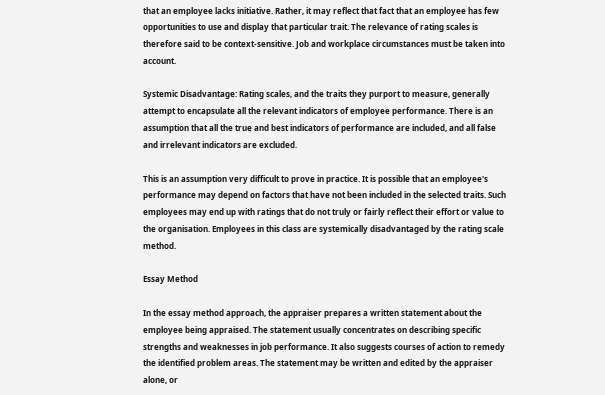that an employee lacks initiative. Rather, it may reflect that fact that an employee has few opportunities to use and display that particular trait. The relevance of rating scales is therefore said to be context-sensitive. Job and workplace circumstances must be taken into account.

Systemic Disadvantage: Rating scales, and the traits they purport to measure, generally attempt to encapsulate all the relevant indicators of employee performance. There is an assumption that all the true and best indicators of performance are included, and all false and irrelevant indicators are excluded.

This is an assumption very difficult to prove in practice. It is possible that an employee's performance may depend on factors that have not been included in the selected traits. Such employees may end up with ratings that do not truly or fairly reflect their effort or value to the organisation. Employees in this class are systemically disadvantaged by the rating scale method.

Essay Method

In the essay method approach, the appraiser prepares a written statement about the employee being appraised. The statement usually concentrates on describing specific strengths and weaknesses in job performance. It also suggests courses of action to remedy the identified problem areas. The statement may be written and edited by the appraiser alone, or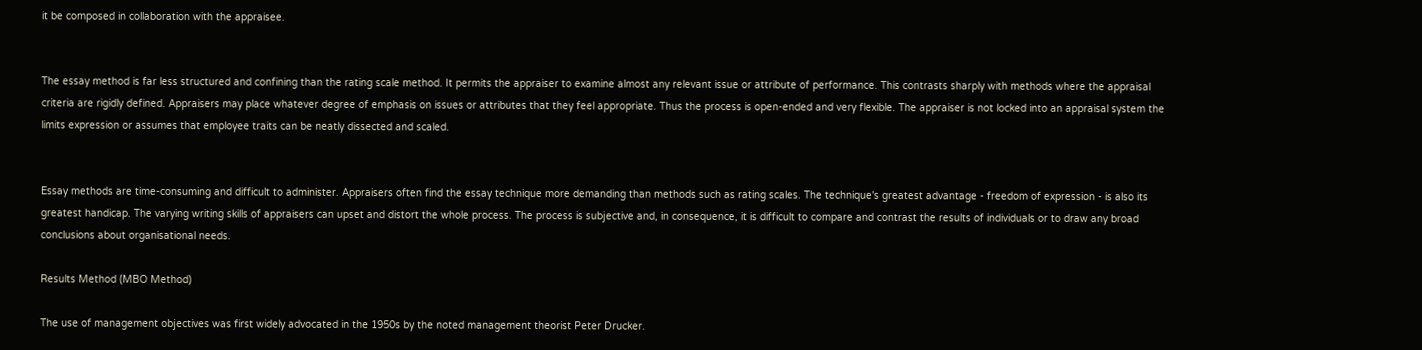it be composed in collaboration with the appraisee.


The essay method is far less structured and confining than the rating scale method. It permits the appraiser to examine almost any relevant issue or attribute of performance. This contrasts sharply with methods where the appraisal criteria are rigidly defined. Appraisers may place whatever degree of emphasis on issues or attributes that they feel appropriate. Thus the process is open-ended and very flexible. The appraiser is not locked into an appraisal system the limits expression or assumes that employee traits can be neatly dissected and scaled.


Essay methods are time-consuming and difficult to administer. Appraisers often find the essay technique more demanding than methods such as rating scales. The technique's greatest advantage - freedom of expression - is also its greatest handicap. The varying writing skills of appraisers can upset and distort the whole process. The process is subjective and, in consequence, it is difficult to compare and contrast the results of individuals or to draw any broad conclusions about organisational needs.

Results Method (MBO Method)

The use of management objectives was first widely advocated in the 1950s by the noted management theorist Peter Drucker.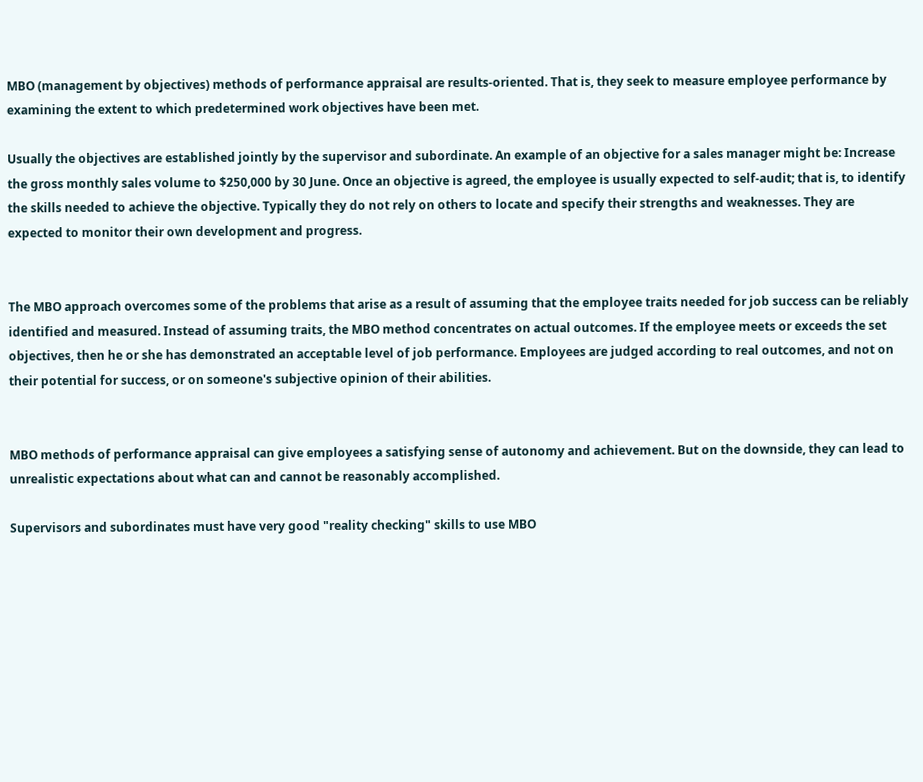MBO (management by objectives) methods of performance appraisal are results-oriented. That is, they seek to measure employee performance by examining the extent to which predetermined work objectives have been met.

Usually the objectives are established jointly by the supervisor and subordinate. An example of an objective for a sales manager might be: Increase the gross monthly sales volume to $250,000 by 30 June. Once an objective is agreed, the employee is usually expected to self-audit; that is, to identify the skills needed to achieve the objective. Typically they do not rely on others to locate and specify their strengths and weaknesses. They are expected to monitor their own development and progress.


The MBO approach overcomes some of the problems that arise as a result of assuming that the employee traits needed for job success can be reliably identified and measured. Instead of assuming traits, the MBO method concentrates on actual outcomes. If the employee meets or exceeds the set objectives, then he or she has demonstrated an acceptable level of job performance. Employees are judged according to real outcomes, and not on their potential for success, or on someone's subjective opinion of their abilities.


MBO methods of performance appraisal can give employees a satisfying sense of autonomy and achievement. But on the downside, they can lead to unrealistic expectations about what can and cannot be reasonably accomplished.

Supervisors and subordinates must have very good "reality checking" skills to use MBO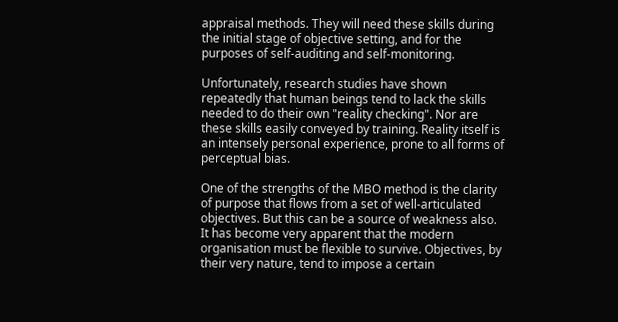appraisal methods. They will need these skills during the initial stage of objective setting, and for the purposes of self-auditing and self-monitoring.

Unfortunately, research studies have shown repeatedly that human beings tend to lack the skills needed to do their own "reality checking". Nor are these skills easily conveyed by training. Reality itself is an intensely personal experience, prone to all forms of perceptual bias.

One of the strengths of the MBO method is the clarity of purpose that flows from a set of well-articulated objectives. But this can be a source of weakness also. It has become very apparent that the modern organisation must be flexible to survive. Objectives, by their very nature, tend to impose a certain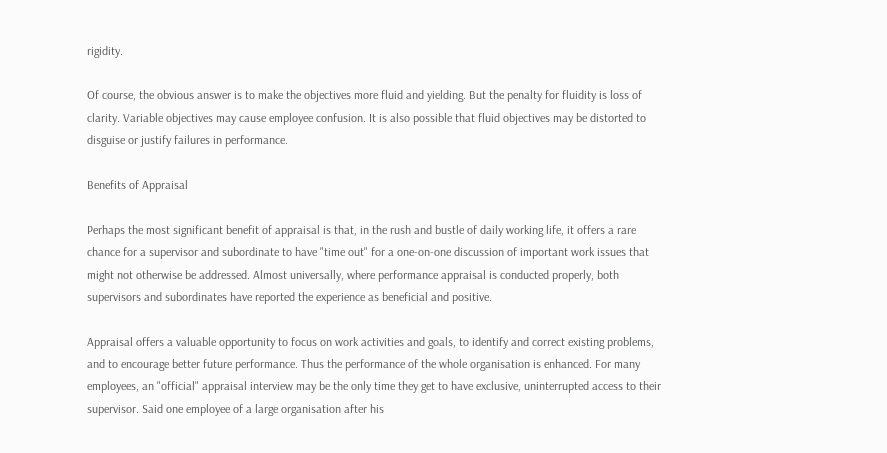rigidity.

Of course, the obvious answer is to make the objectives more fluid and yielding. But the penalty for fluidity is loss of clarity. Variable objectives may cause employee confusion. It is also possible that fluid objectives may be distorted to disguise or justify failures in performance.

Benefits of Appraisal

Perhaps the most significant benefit of appraisal is that, in the rush and bustle of daily working life, it offers a rare chance for a supervisor and subordinate to have "time out" for a one-on-one discussion of important work issues that might not otherwise be addressed. Almost universally, where performance appraisal is conducted properly, both supervisors and subordinates have reported the experience as beneficial and positive.

Appraisal offers a valuable opportunity to focus on work activities and goals, to identify and correct existing problems, and to encourage better future performance. Thus the performance of the whole organisation is enhanced. For many employees, an "official" appraisal interview may be the only time they get to have exclusive, uninterrupted access to their supervisor. Said one employee of a large organisation after his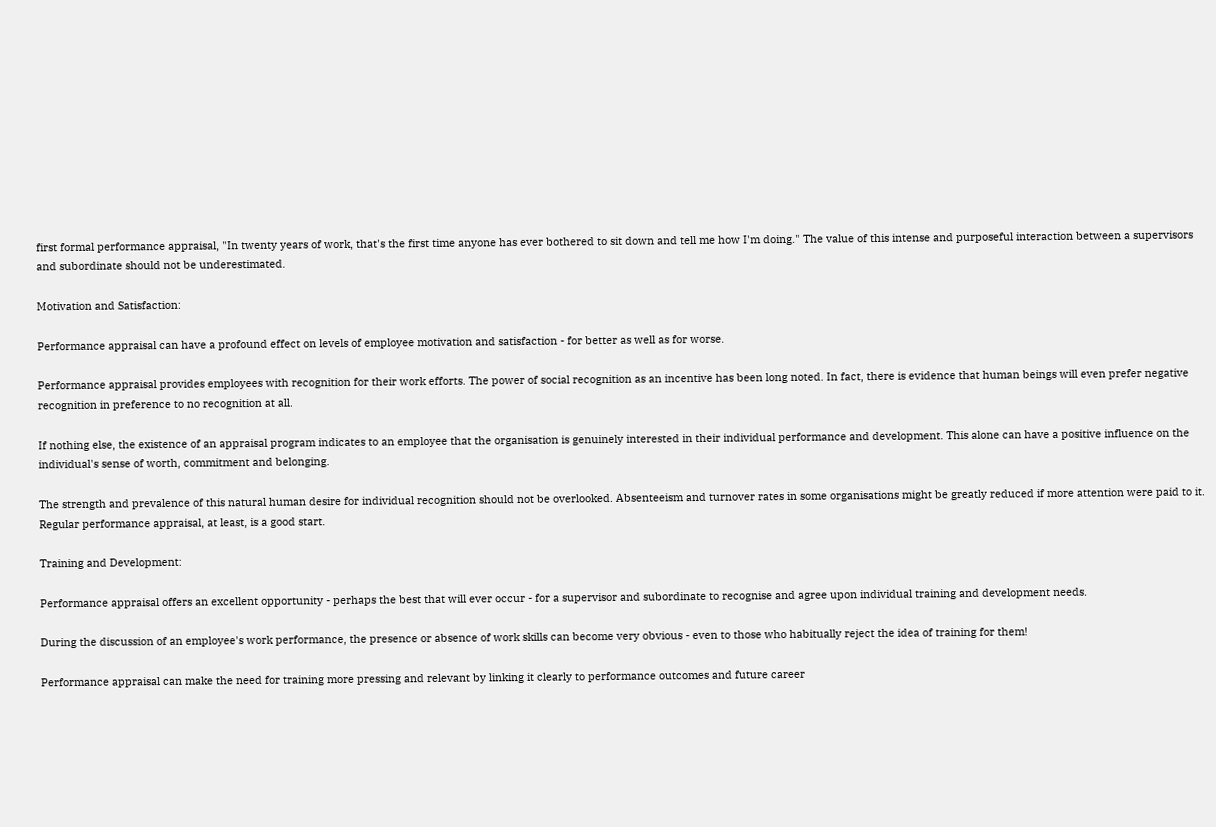first formal performance appraisal, "In twenty years of work, that's the first time anyone has ever bothered to sit down and tell me how I'm doing." The value of this intense and purposeful interaction between a supervisors and subordinate should not be underestimated.

Motivation and Satisfaction:

Performance appraisal can have a profound effect on levels of employee motivation and satisfaction - for better as well as for worse.

Performance appraisal provides employees with recognition for their work efforts. The power of social recognition as an incentive has been long noted. In fact, there is evidence that human beings will even prefer negative recognition in preference to no recognition at all.

If nothing else, the existence of an appraisal program indicates to an employee that the organisation is genuinely interested in their individual performance and development. This alone can have a positive influence on the individual's sense of worth, commitment and belonging.

The strength and prevalence of this natural human desire for individual recognition should not be overlooked. Absenteeism and turnover rates in some organisations might be greatly reduced if more attention were paid to it. Regular performance appraisal, at least, is a good start.

Training and Development:

Performance appraisal offers an excellent opportunity - perhaps the best that will ever occur - for a supervisor and subordinate to recognise and agree upon individual training and development needs.

During the discussion of an employee's work performance, the presence or absence of work skills can become very obvious - even to those who habitually reject the idea of training for them!

Performance appraisal can make the need for training more pressing and relevant by linking it clearly to performance outcomes and future career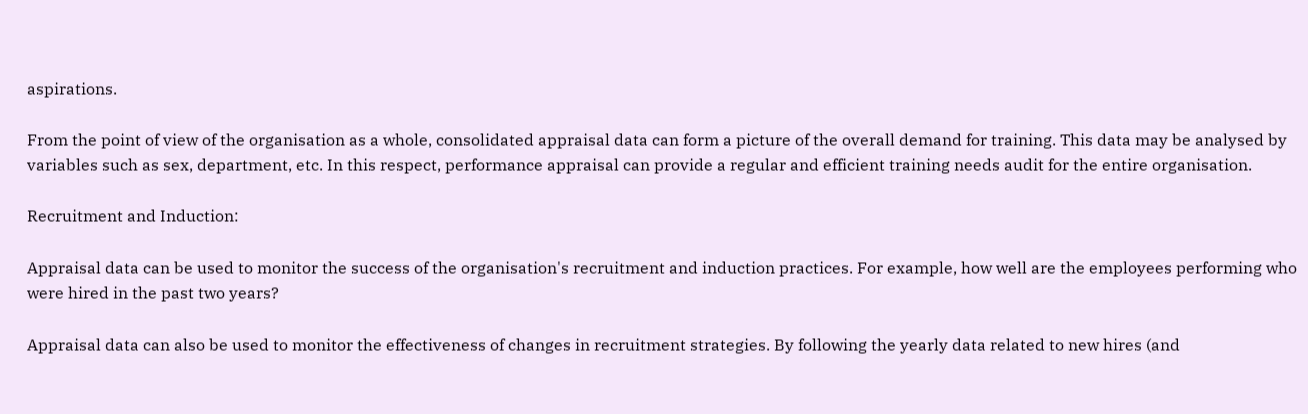aspirations.

From the point of view of the organisation as a whole, consolidated appraisal data can form a picture of the overall demand for training. This data may be analysed by variables such as sex, department, etc. In this respect, performance appraisal can provide a regular and efficient training needs audit for the entire organisation.

Recruitment and Induction:

Appraisal data can be used to monitor the success of the organisation's recruitment and induction practices. For example, how well are the employees performing who were hired in the past two years?

Appraisal data can also be used to monitor the effectiveness of changes in recruitment strategies. By following the yearly data related to new hires (and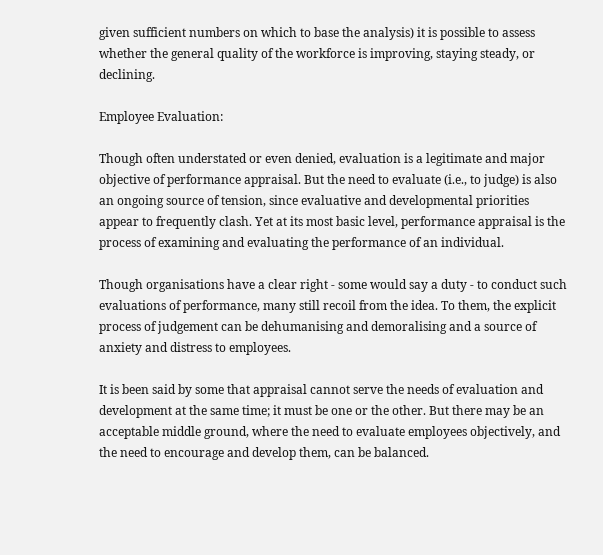given sufficient numbers on which to base the analysis) it is possible to assess whether the general quality of the workforce is improving, staying steady, or declining.

Employee Evaluation:

Though often understated or even denied, evaluation is a legitimate and major objective of performance appraisal. But the need to evaluate (i.e., to judge) is also an ongoing source of tension, since evaluative and developmental priorities appear to frequently clash. Yet at its most basic level, performance appraisal is the process of examining and evaluating the performance of an individual.

Though organisations have a clear right - some would say a duty - to conduct such evaluations of performance, many still recoil from the idea. To them, the explicit process of judgement can be dehumanising and demoralising and a source of anxiety and distress to employees.

It is been said by some that appraisal cannot serve the needs of evaluation and development at the same time; it must be one or the other. But there may be an acceptable middle ground, where the need to evaluate employees objectively, and the need to encourage and develop them, can be balanced.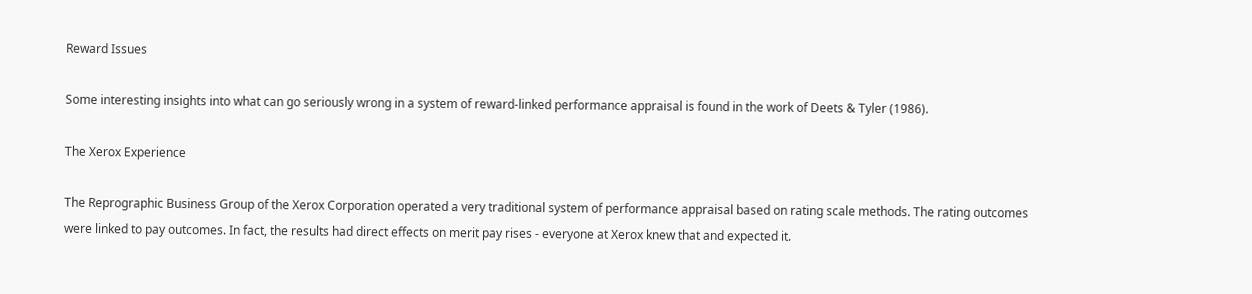Reward Issues

Some interesting insights into what can go seriously wrong in a system of reward-linked performance appraisal is found in the work of Deets & Tyler (1986).

The Xerox Experience

The Reprographic Business Group of the Xerox Corporation operated a very traditional system of performance appraisal based on rating scale methods. The rating outcomes were linked to pay outcomes. In fact, the results had direct effects on merit pay rises - everyone at Xerox knew that and expected it.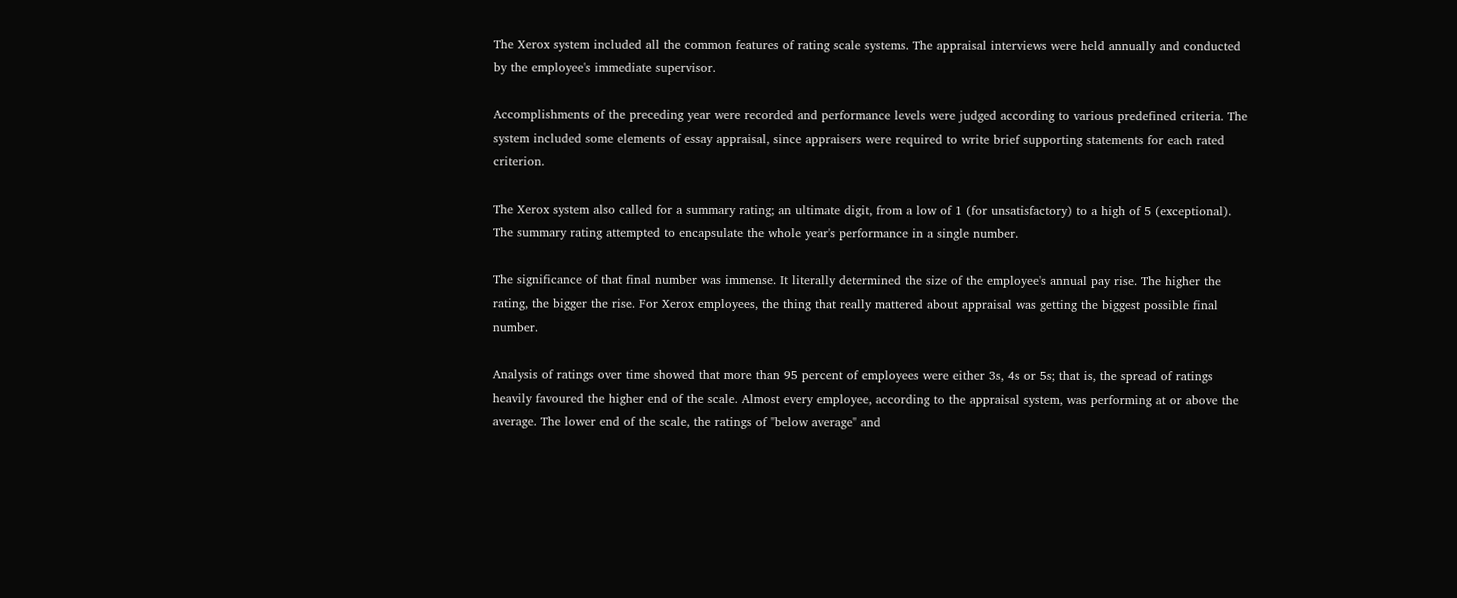The Xerox system included all the common features of rating scale systems. The appraisal interviews were held annually and conducted by the employee's immediate supervisor.

Accomplishments of the preceding year were recorded and performance levels were judged according to various predefined criteria. The system included some elements of essay appraisal, since appraisers were required to write brief supporting statements for each rated criterion.

The Xerox system also called for a summary rating; an ultimate digit, from a low of 1 (for unsatisfactory) to a high of 5 (exceptional). The summary rating attempted to encapsulate the whole year's performance in a single number.

The significance of that final number was immense. It literally determined the size of the employee's annual pay rise. The higher the rating, the bigger the rise. For Xerox employees, the thing that really mattered about appraisal was getting the biggest possible final number.

Analysis of ratings over time showed that more than 95 percent of employees were either 3s, 4s or 5s; that is, the spread of ratings heavily favoured the higher end of the scale. Almost every employee, according to the appraisal system, was performing at or above the average. The lower end of the scale, the ratings of "below average" and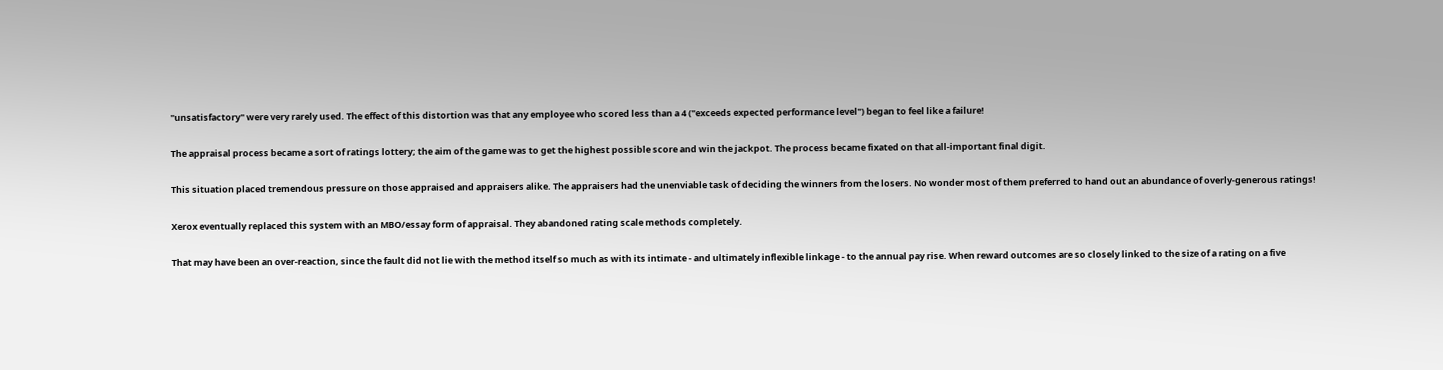"unsatisfactory" were very rarely used. The effect of this distortion was that any employee who scored less than a 4 ("exceeds expected performance level") began to feel like a failure!

The appraisal process became a sort of ratings lottery; the aim of the game was to get the highest possible score and win the jackpot. The process became fixated on that all-important final digit.

This situation placed tremendous pressure on those appraised and appraisers alike. The appraisers had the unenviable task of deciding the winners from the losers. No wonder most of them preferred to hand out an abundance of overly-generous ratings!

Xerox eventually replaced this system with an MBO/essay form of appraisal. They abandoned rating scale methods completely.

That may have been an over-reaction, since the fault did not lie with the method itself so much as with its intimate - and ultimately inflexible linkage - to the annual pay rise. When reward outcomes are so closely linked to the size of a rating on a five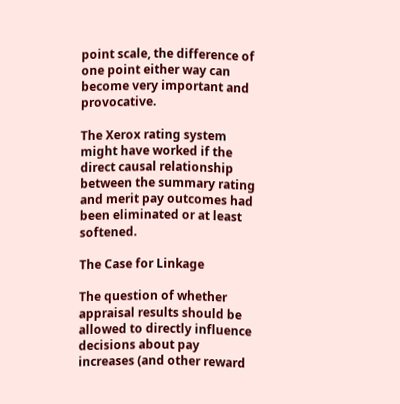point scale, the difference of one point either way can become very important and provocative.

The Xerox rating system might have worked if the direct causal relationship between the summary rating and merit pay outcomes had been eliminated or at least softened.

The Case for Linkage

The question of whether appraisal results should be allowed to directly influence decisions about pay increases (and other reward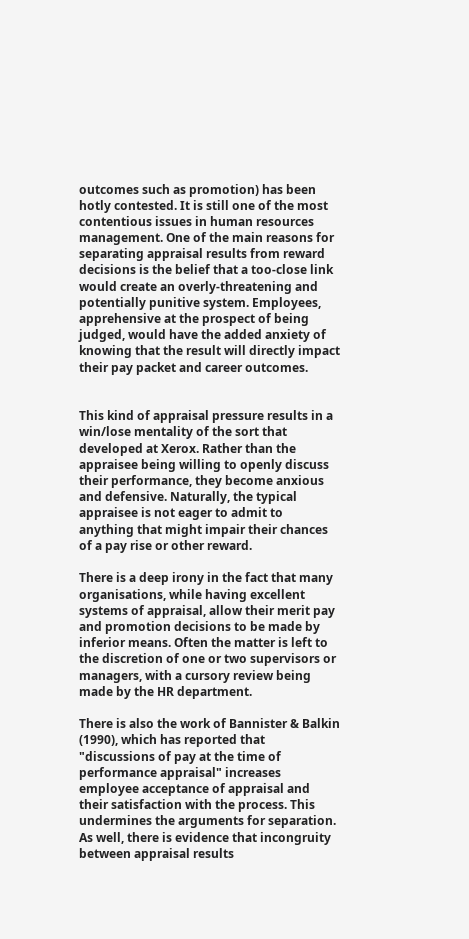outcomes such as promotion) has been hotly contested. It is still one of the most contentious issues in human resources management. One of the main reasons for separating appraisal results from reward decisions is the belief that a too-close link would create an overly-threatening and potentially punitive system. Employees, apprehensive at the prospect of being judged, would have the added anxiety of knowing that the result will directly impact their pay packet and career outcomes.


This kind of appraisal pressure results in a win/lose mentality of the sort that developed at Xerox. Rather than the appraisee being willing to openly discuss their performance, they become anxious and defensive. Naturally, the typical appraisee is not eager to admit to anything that might impair their chances of a pay rise or other reward.

There is a deep irony in the fact that many organisations, while having excellent systems of appraisal, allow their merit pay and promotion decisions to be made by inferior means. Often the matter is left to the discretion of one or two supervisors or managers, with a cursory review being made by the HR department.

There is also the work of Bannister & Balkin (1990), which has reported that "discussions of pay at the time of performance appraisal" increases employee acceptance of appraisal and their satisfaction with the process. This undermines the arguments for separation. As well, there is evidence that incongruity between appraisal results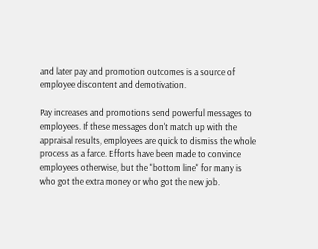and later pay and promotion outcomes is a source of employee discontent and demotivation.

Pay increases and promotions send powerful messages to employees. If these messages don't match up with the appraisal results, employees are quick to dismiss the whole process as a farce. Efforts have been made to convince employees otherwise, but the "bottom line" for many is who got the extra money or who got the new job.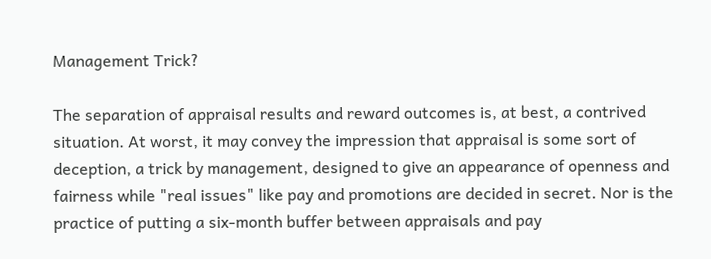Management Trick?

The separation of appraisal results and reward outcomes is, at best, a contrived situation. At worst, it may convey the impression that appraisal is some sort of deception, a trick by management, designed to give an appearance of openness and fairness while "real issues" like pay and promotions are decided in secret. Nor is the practice of putting a six-month buffer between appraisals and pay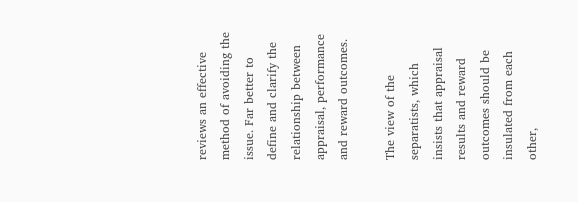reviews an effective method of avoiding the issue. Far better to define and clarify the relationship between appraisal, performance and reward outcomes.

The view of the separatists, which insists that appraisal results and reward outcomes should be insulated from each other,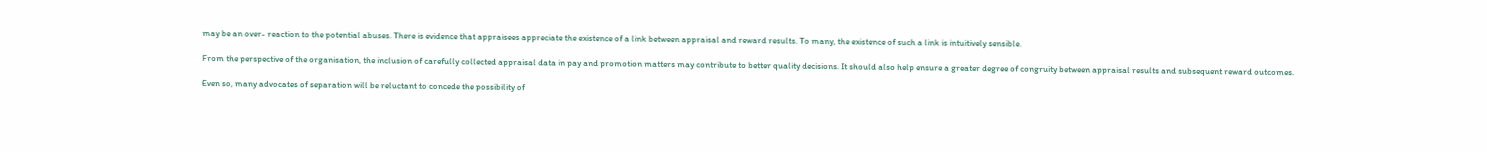may be an over- reaction to the potential abuses. There is evidence that appraisees appreciate the existence of a link between appraisal and reward results. To many, the existence of such a link is intuitively sensible.

From the perspective of the organisation, the inclusion of carefully collected appraisal data in pay and promotion matters may contribute to better quality decisions. It should also help ensure a greater degree of congruity between appraisal results and subsequent reward outcomes.

Even so, many advocates of separation will be reluctant to concede the possibility of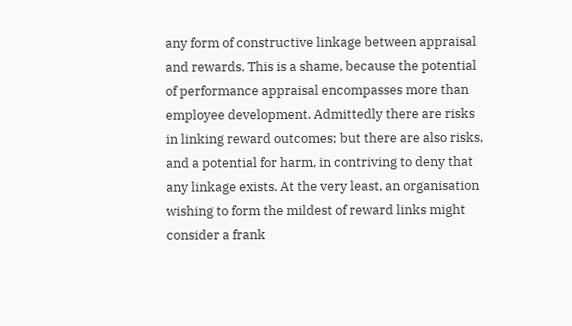any form of constructive linkage between appraisal and rewards. This is a shame, because the potential of performance appraisal encompasses more than employee development. Admittedly there are risks in linking reward outcomes; but there are also risks, and a potential for harm, in contriving to deny that any linkage exists. At the very least, an organisation wishing to form the mildest of reward links might consider a frank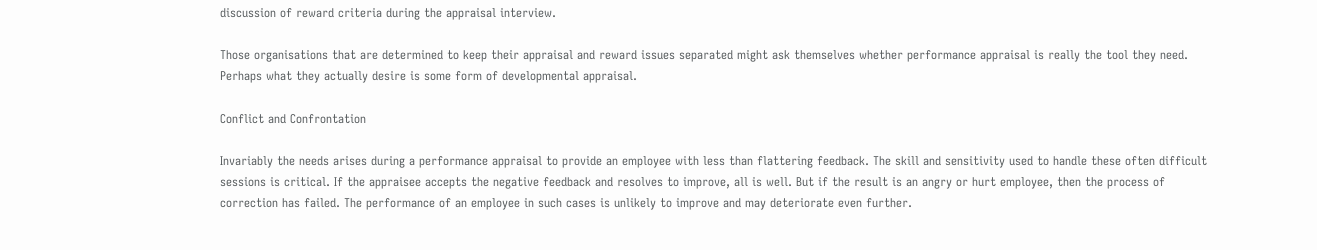discussion of reward criteria during the appraisal interview.

Those organisations that are determined to keep their appraisal and reward issues separated might ask themselves whether performance appraisal is really the tool they need. Perhaps what they actually desire is some form of developmental appraisal.

Conflict and Confrontation

Invariably the needs arises during a performance appraisal to provide an employee with less than flattering feedback. The skill and sensitivity used to handle these often difficult sessions is critical. If the appraisee accepts the negative feedback and resolves to improve, all is well. But if the result is an angry or hurt employee, then the process of correction has failed. The performance of an employee in such cases is unlikely to improve and may deteriorate even further.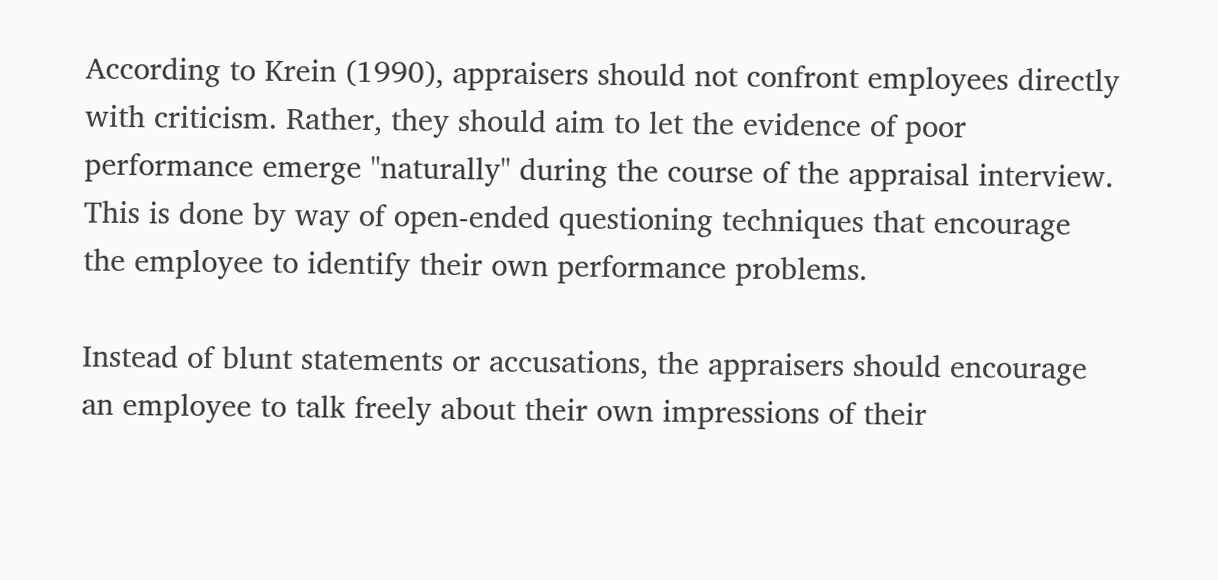According to Krein (1990), appraisers should not confront employees directly with criticism. Rather, they should aim to let the evidence of poor performance emerge "naturally" during the course of the appraisal interview. This is done by way of open-ended questioning techniques that encourage the employee to identify their own performance problems.

Instead of blunt statements or accusations, the appraisers should encourage an employee to talk freely about their own impressions of their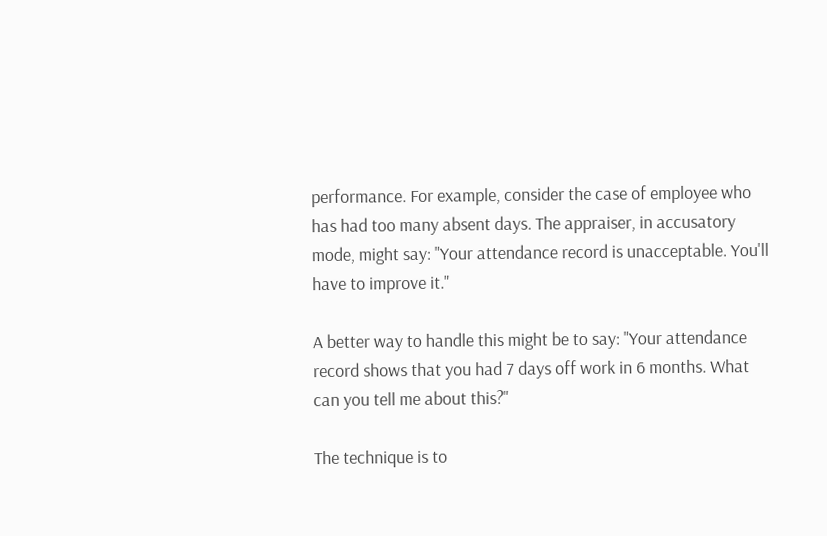performance. For example, consider the case of employee who has had too many absent days. The appraiser, in accusatory mode, might say: "Your attendance record is unacceptable. You'll have to improve it."

A better way to handle this might be to say: "Your attendance record shows that you had 7 days off work in 6 months. What can you tell me about this?"

The technique is to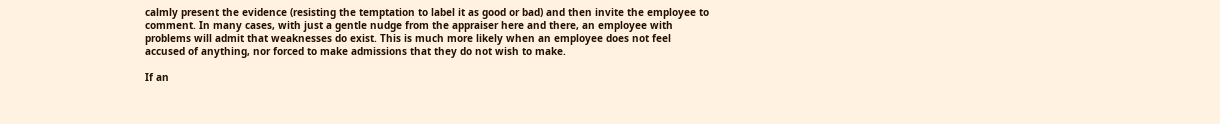calmly present the evidence (resisting the temptation to label it as good or bad) and then invite the employee to comment. In many cases, with just a gentle nudge from the appraiser here and there, an employee with problems will admit that weaknesses do exist. This is much more likely when an employee does not feel accused of anything, nor forced to make admissions that they do not wish to make.

If an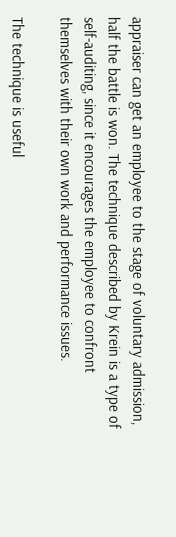appraiser can get an employee to the stage of voluntary admission, half the battle is won. The technique described by Krein is a type of self-auditing, since it encourages the employee to confront themselves with their own work and performance issues.

The technique is useful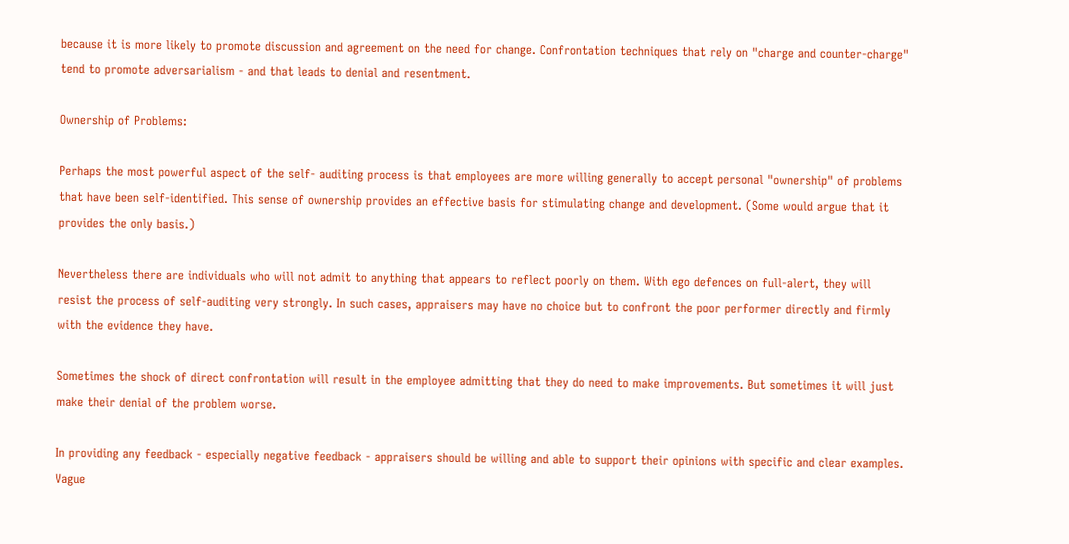because it is more likely to promote discussion and agreement on the need for change. Confrontation techniques that rely on "charge and counter-charge" tend to promote adversarialism - and that leads to denial and resentment.

Ownership of Problems:

Perhaps the most powerful aspect of the self- auditing process is that employees are more willing generally to accept personal "ownership" of problems that have been self-identified. This sense of ownership provides an effective basis for stimulating change and development. (Some would argue that it provides the only basis.)

Nevertheless there are individuals who will not admit to anything that appears to reflect poorly on them. With ego defences on full-alert, they will resist the process of self-auditing very strongly. In such cases, appraisers may have no choice but to confront the poor performer directly and firmly with the evidence they have.

Sometimes the shock of direct confrontation will result in the employee admitting that they do need to make improvements. But sometimes it will just make their denial of the problem worse.

In providing any feedback - especially negative feedback - appraisers should be willing and able to support their opinions with specific and clear examples. Vague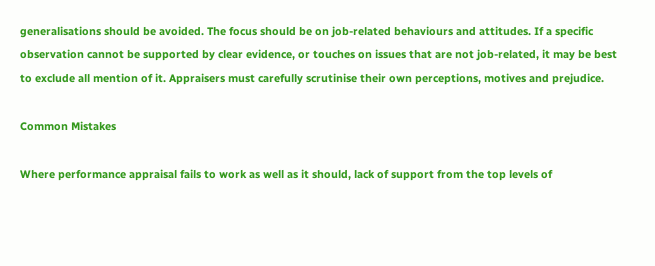generalisations should be avoided. The focus should be on job-related behaviours and attitudes. If a specific observation cannot be supported by clear evidence, or touches on issues that are not job-related, it may be best to exclude all mention of it. Appraisers must carefully scrutinise their own perceptions, motives and prejudice.

Common Mistakes

Where performance appraisal fails to work as well as it should, lack of support from the top levels of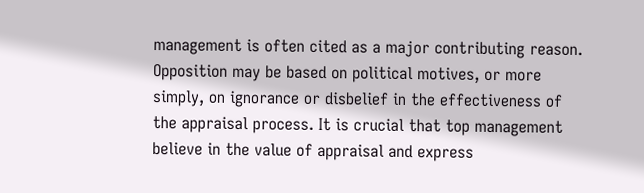management is often cited as a major contributing reason. Opposition may be based on political motives, or more simply, on ignorance or disbelief in the effectiveness of the appraisal process. It is crucial that top management believe in the value of appraisal and express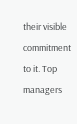their visible commitment to it. Top managers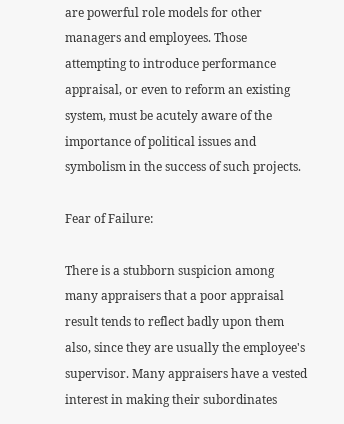are powerful role models for other managers and employees. Those attempting to introduce performance appraisal, or even to reform an existing system, must be acutely aware of the importance of political issues and symbolism in the success of such projects.

Fear of Failure:

There is a stubborn suspicion among many appraisers that a poor appraisal result tends to reflect badly upon them also, since they are usually the employee's supervisor. Many appraisers have a vested interest in making their subordinates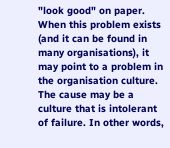"look good" on paper. When this problem exists (and it can be found in many organisations), it may point to a problem in the organisation culture. The cause may be a culture that is intolerant of failure. In other words,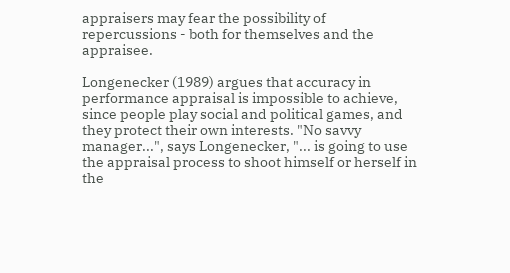appraisers may fear the possibility of repercussions - both for themselves and the appraisee.

Longenecker (1989) argues that accuracy in performance appraisal is impossible to achieve, since people play social and political games, and they protect their own interests. "No savvy manager...", says Longenecker, "... is going to use the appraisal process to shoot himself or herself in the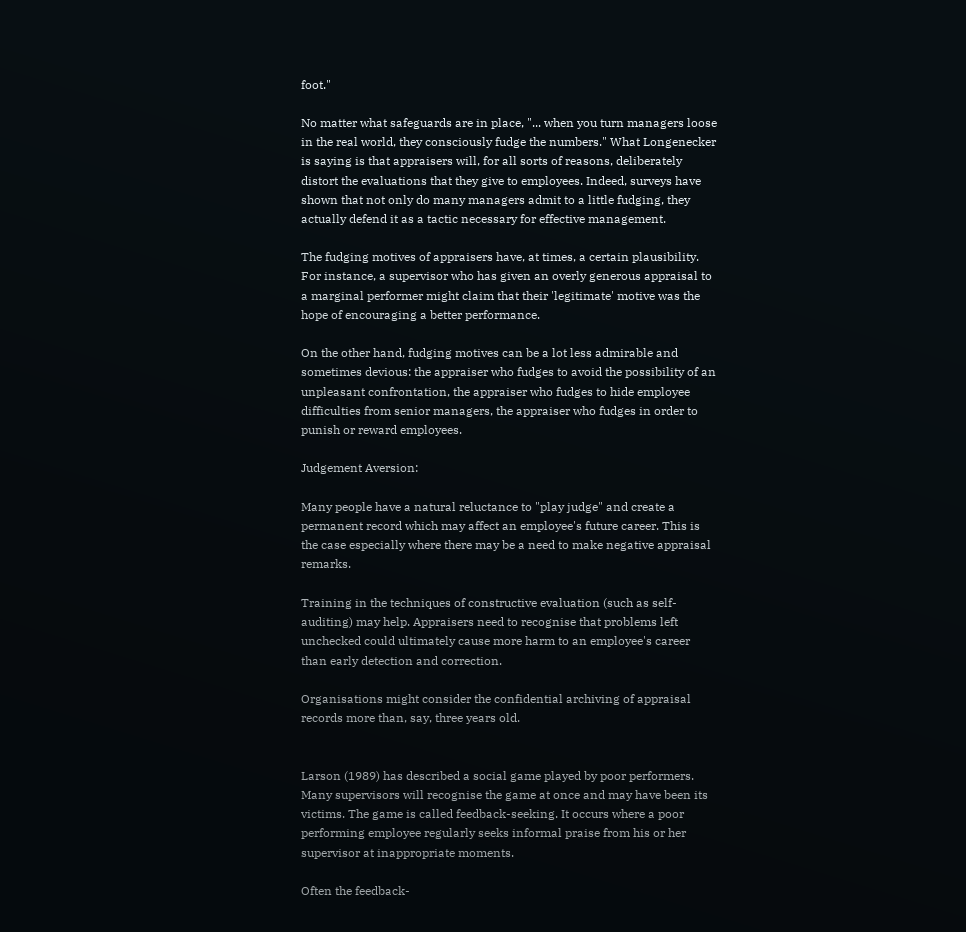foot."

No matter what safeguards are in place, "... when you turn managers loose in the real world, they consciously fudge the numbers." What Longenecker is saying is that appraisers will, for all sorts of reasons, deliberately distort the evaluations that they give to employees. Indeed, surveys have shown that not only do many managers admit to a little fudging, they actually defend it as a tactic necessary for effective management.

The fudging motives of appraisers have, at times, a certain plausibility. For instance, a supervisor who has given an overly generous appraisal to a marginal performer might claim that their 'legitimate' motive was the hope of encouraging a better performance.

On the other hand, fudging motives can be a lot less admirable and sometimes devious: the appraiser who fudges to avoid the possibility of an unpleasant confrontation, the appraiser who fudges to hide employee difficulties from senior managers, the appraiser who fudges in order to punish or reward employees.

Judgement Aversion:

Many people have a natural reluctance to "play judge" and create a permanent record which may affect an employee's future career. This is the case especially where there may be a need to make negative appraisal remarks.

Training in the techniques of constructive evaluation (such as self-auditing) may help. Appraisers need to recognise that problems left unchecked could ultimately cause more harm to an employee's career than early detection and correction.

Organisations might consider the confidential archiving of appraisal records more than, say, three years old.


Larson (1989) has described a social game played by poor performers. Many supervisors will recognise the game at once and may have been its victims. The game is called feedback-seeking. It occurs where a poor performing employee regularly seeks informal praise from his or her supervisor at inappropriate moments.

Often the feedback-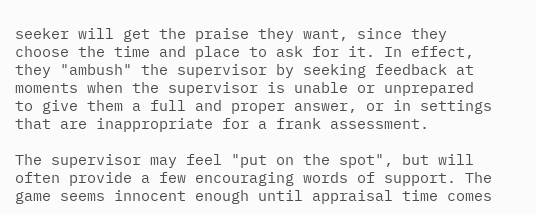seeker will get the praise they want, since they choose the time and place to ask for it. In effect, they "ambush" the supervisor by seeking feedback at moments when the supervisor is unable or unprepared to give them a full and proper answer, or in settings that are inappropriate for a frank assessment.

The supervisor may feel "put on the spot", but will often provide a few encouraging words of support. The game seems innocent enough until appraisal time comes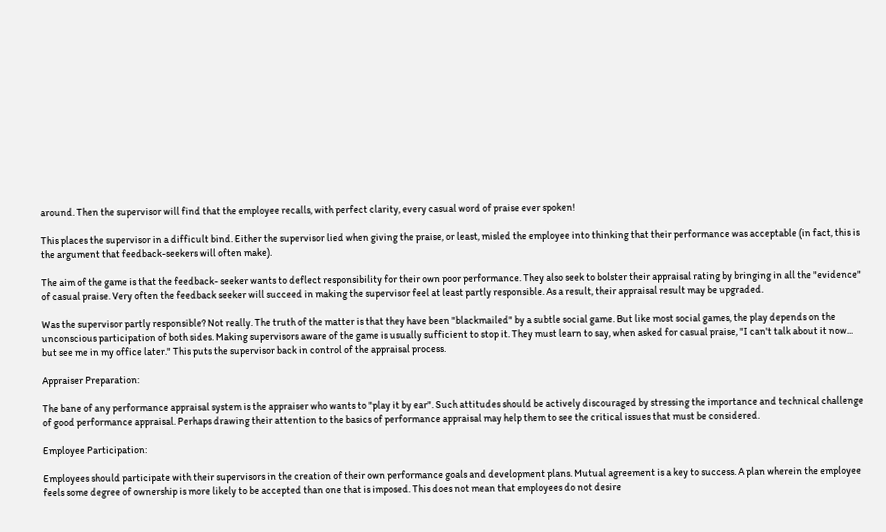around. Then the supervisor will find that the employee recalls, with perfect clarity, every casual word of praise ever spoken!

This places the supervisor in a difficult bind. Either the supervisor lied when giving the praise, or least, misled the employee into thinking that their performance was acceptable (in fact, this is the argument that feedback-seekers will often make).

The aim of the game is that the feedback- seeker wants to deflect responsibility for their own poor performance. They also seek to bolster their appraisal rating by bringing in all the "evidence" of casual praise. Very often the feedback seeker will succeed in making the supervisor feel at least partly responsible. As a result, their appraisal result may be upgraded.

Was the supervisor partly responsible? Not really. The truth of the matter is that they have been "blackmailed" by a subtle social game. But like most social games, the play depends on the unconscious participation of both sides. Making supervisors aware of the game is usually sufficient to stop it. They must learn to say, when asked for casual praise, "I can't talk about it now... but see me in my office later." This puts the supervisor back in control of the appraisal process.

Appraiser Preparation:

The bane of any performance appraisal system is the appraiser who wants to "play it by ear". Such attitudes should be actively discouraged by stressing the importance and technical challenge of good performance appraisal. Perhaps drawing their attention to the basics of performance appraisal may help them to see the critical issues that must be considered.

Employee Participation:

Employees should participate with their supervisors in the creation of their own performance goals and development plans. Mutual agreement is a key to success. A plan wherein the employee feels some degree of ownership is more likely to be accepted than one that is imposed. This does not mean that employees do not desire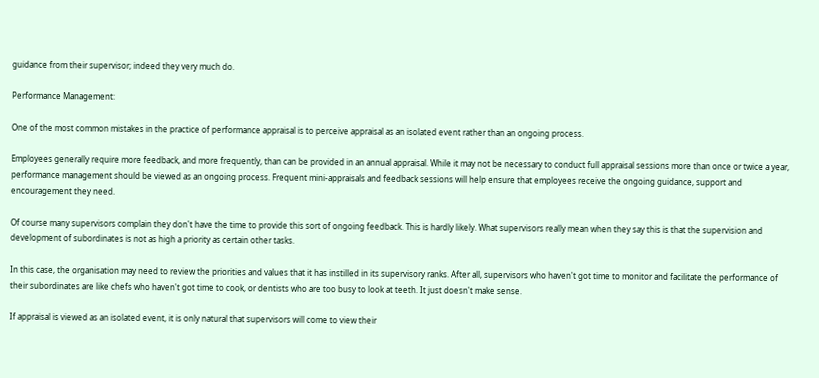guidance from their supervisor; indeed they very much do.

Performance Management:

One of the most common mistakes in the practice of performance appraisal is to perceive appraisal as an isolated event rather than an ongoing process.

Employees generally require more feedback, and more frequently, than can be provided in an annual appraisal. While it may not be necessary to conduct full appraisal sessions more than once or twice a year, performance management should be viewed as an ongoing process. Frequent mini-appraisals and feedback sessions will help ensure that employees receive the ongoing guidance, support and encouragement they need.

Of course many supervisors complain they don't have the time to provide this sort of ongoing feedback. This is hardly likely. What supervisors really mean when they say this is that the supervision and development of subordinates is not as high a priority as certain other tasks.

In this case, the organisation may need to review the priorities and values that it has instilled in its supervisory ranks. After all, supervisors who haven't got time to monitor and facilitate the performance of their subordinates are like chefs who haven't got time to cook, or dentists who are too busy to look at teeth. It just doesn't make sense.

If appraisal is viewed as an isolated event, it is only natural that supervisors will come to view their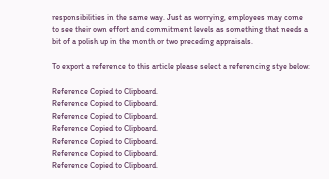responsibilities in the same way. Just as worrying, employees may come to see their own effort and commitment levels as something that needs a bit of a polish up in the month or two preceding appraisals.

To export a reference to this article please select a referencing stye below:

Reference Copied to Clipboard.
Reference Copied to Clipboard.
Reference Copied to Clipboard.
Reference Copied to Clipboard.
Reference Copied to Clipboard.
Reference Copied to Clipboard.
Reference Copied to Clipboard.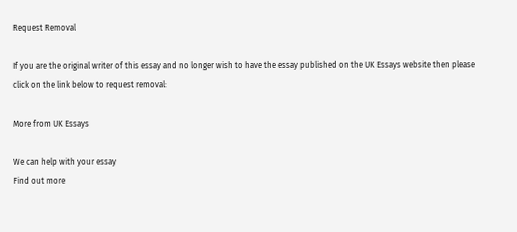Request Removal

If you are the original writer of this essay and no longer wish to have the essay published on the UK Essays website then please click on the link below to request removal:

More from UK Essays

We can help with your essay
Find out more